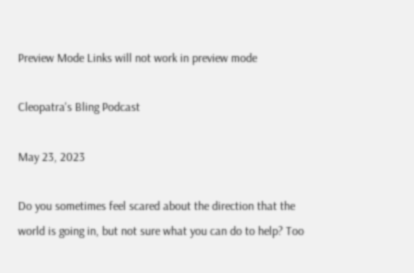Preview Mode Links will not work in preview mode

Cleopatra's Bling Podcast

May 23, 2023

Do you sometimes feel scared about the direction that the world is going in, but not sure what you can do to help? Too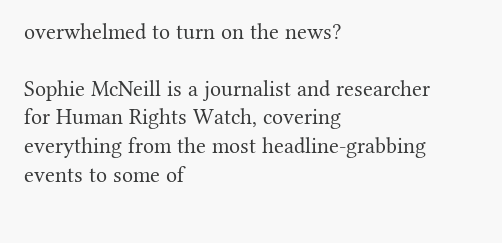overwhelmed to turn on the news?

Sophie McNeill is a journalist and researcher for Human Rights Watch, covering everything from the most headline-grabbing events to some of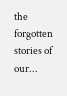the forgotten stories of our...